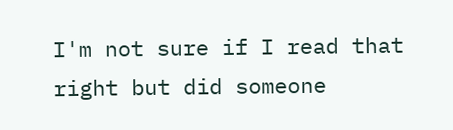I'm not sure if I read that right but did someone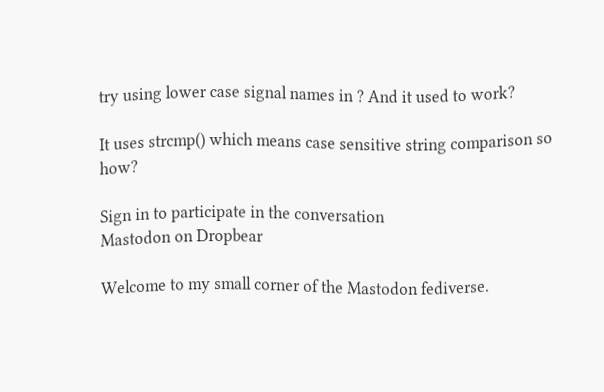try using lower case signal names in ? And it used to work?

It uses strcmp() which means case sensitive string comparison so how?

Sign in to participate in the conversation
Mastodon on Dropbear

Welcome to my small corner of the Mastodon fediverse.